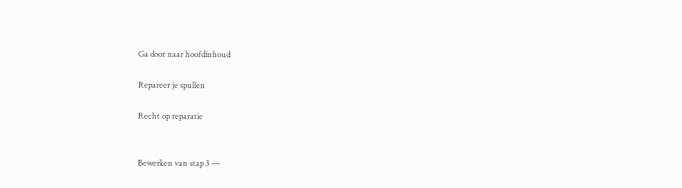Ga door naar hoofdinhoud

Repareer je spullen

Recht op reparatie


Bewerken van stap 3 —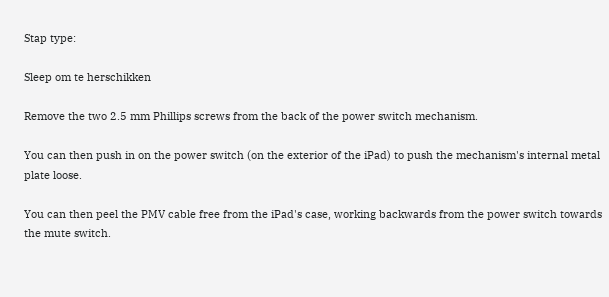Stap type:

Sleep om te herschikken

Remove the two 2.5 mm Phillips screws from the back of the power switch mechanism.

You can then push in on the power switch (on the exterior of the iPad) to push the mechanism's internal metal plate loose.

You can then peel the PMV cable free from the iPad's case, working backwards from the power switch towards the mute switch.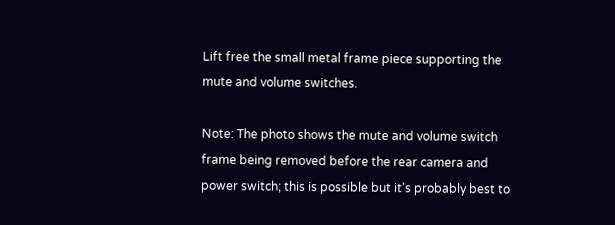Lift free the small metal frame piece supporting the mute and volume switches.

Note: The photo shows the mute and volume switch frame being removed before the rear camera and power switch; this is possible but it's probably best to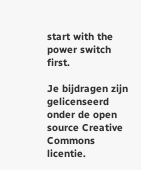start with the power switch first.

Je bijdragen zijn gelicenseerd onder de open source Creative Commons licentie.